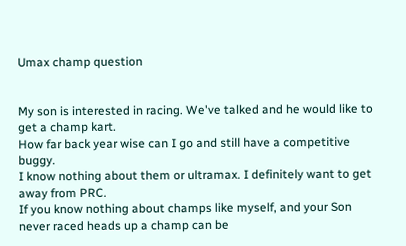Umax champ question


My son is interested in racing. We've talked and he would like to get a champ kart.
How far back year wise can I go and still have a competitive buggy.
I know nothing about them or ultramax. I definitely want to get away from PRC.
If you know nothing about champs like myself, and your Son never raced heads up a champ can be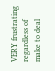VERY frustrating regardless of make to deal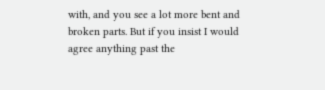with, and you see a lot more bent and broken parts. But if you insist I would agree anything past the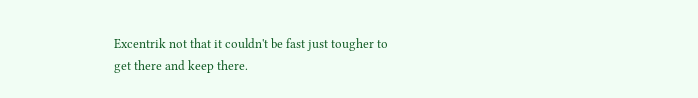Excentrik not that it couldn't be fast just tougher to get there and keep there.